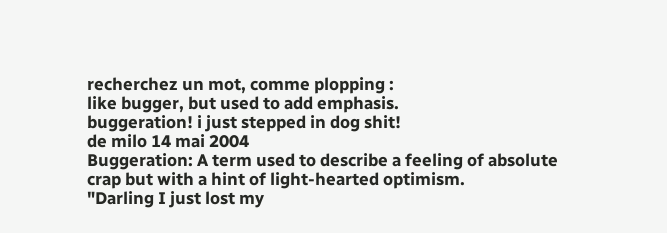recherchez un mot, comme plopping :
like bugger, but used to add emphasis.
buggeration! i just stepped in dog shit!
de milo 14 mai 2004
Buggeration: A term used to describe a feeling of absolute crap but with a hint of light-hearted optimism.
"Darling I just lost my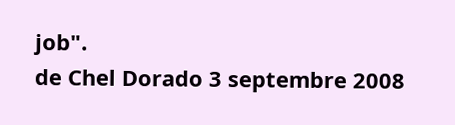job".
de Chel Dorado 3 septembre 2008